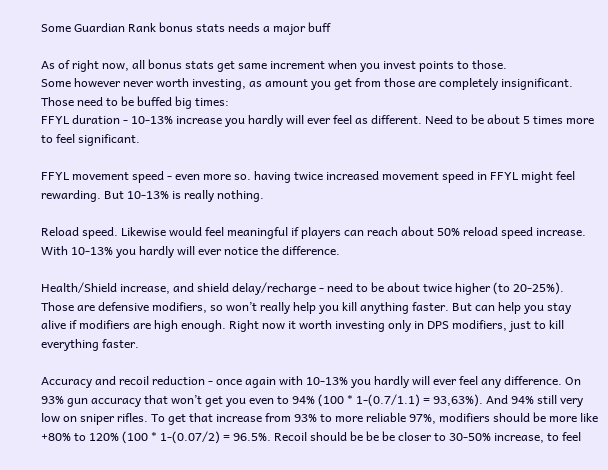Some Guardian Rank bonus stats needs a major buff

As of right now, all bonus stats get same increment when you invest points to those.
Some however never worth investing, as amount you get from those are completely insignificant. Those need to be buffed big times:
FFYL duration - 10-13% increase you hardly will ever feel as different. Need to be about 5 times more to feel significant.

FFYL movement speed - even more so. having twice increased movement speed in FFYL might feel rewarding. But 10-13% is really nothing.

Reload speed. Likewise would feel meaningful if players can reach about 50% reload speed increase. With 10-13% you hardly will ever notice the difference.

Health/Shield increase, and shield delay/recharge - need to be about twice higher (to 20-25%). Those are defensive modifiers, so won’t really help you kill anything faster. But can help you stay alive if modifiers are high enough. Right now it worth investing only in DPS modifiers, just to kill everything faster.

Accuracy and recoil reduction - once again with 10-13% you hardly will ever feel any difference. On 93% gun accuracy that won’t get you even to 94% (100 * 1-(0.7/1.1) = 93,63%). And 94% still very low on sniper rifles. To get that increase from 93% to more reliable 97%, modifiers should be more like +80% to 120% (100 * 1-(0.07/2) = 96.5%. Recoil should be be be closer to 30-50% increase, to feel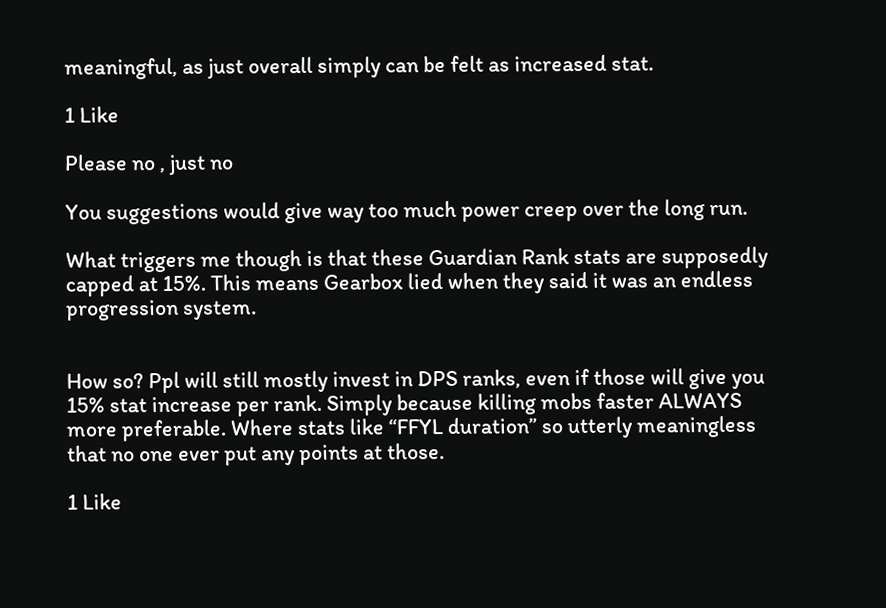meaningful, as just overall simply can be felt as increased stat.

1 Like

Please no , just no

You suggestions would give way too much power creep over the long run.

What triggers me though is that these Guardian Rank stats are supposedly capped at 15%. This means Gearbox lied when they said it was an endless progression system.


How so? Ppl will still mostly invest in DPS ranks, even if those will give you 15% stat increase per rank. Simply because killing mobs faster ALWAYS more preferable. Where stats like “FFYL duration” so utterly meaningless that no one ever put any points at those.

1 Like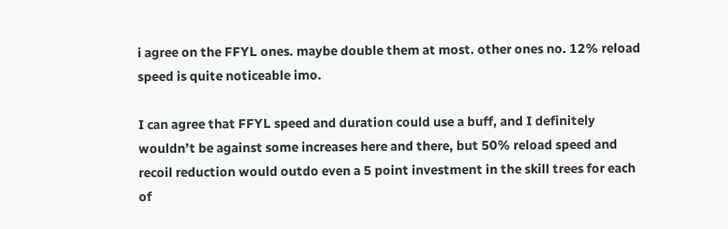i agree on the FFYL ones. maybe double them at most. other ones no. 12% reload speed is quite noticeable imo.

I can agree that FFYL speed and duration could use a buff, and I definitely wouldn’t be against some increases here and there, but 50% reload speed and recoil reduction would outdo even a 5 point investment in the skill trees for each of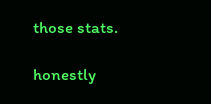those stats.

honestly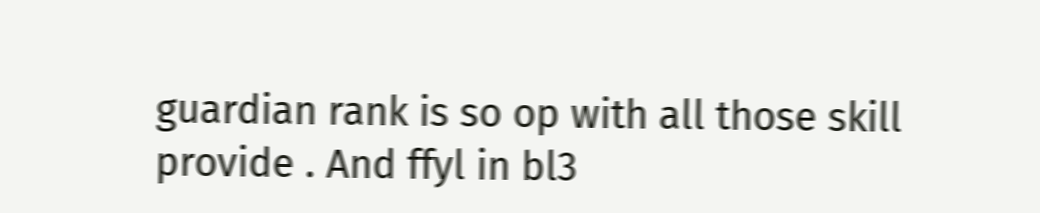guardian rank is so op with all those skill provide . And ffyl in bl3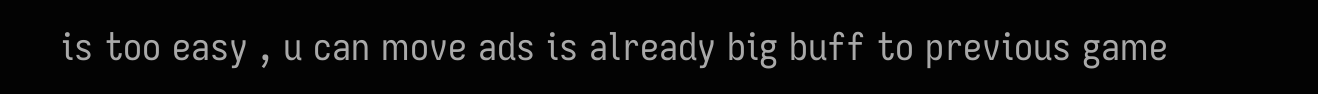is too easy , u can move ads is already big buff to previous game